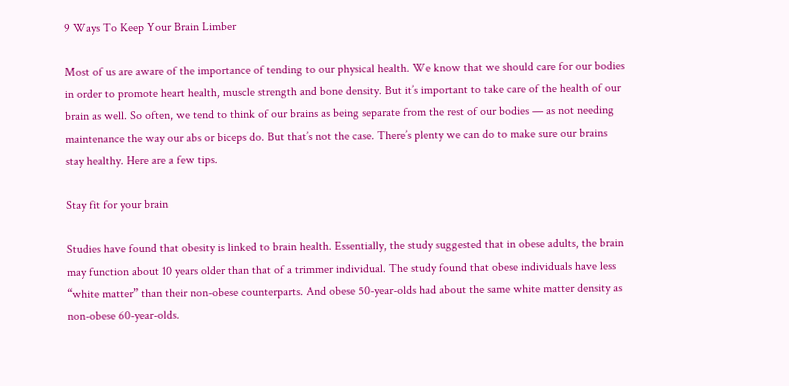9 Ways To Keep Your Brain Limber

Most of us are aware of the importance of tending to our physical health. We know that we should care for our bodies in order to promote heart health, muscle strength and bone density. But it’s important to take care of the health of our brain as well. So often, we tend to think of our brains as being separate from the rest of our bodies — as not needing maintenance the way our abs or biceps do. But that’s not the case. There’s plenty we can do to make sure our brains stay healthy. Here are a few tips.

Stay fit for your brain

Studies have found that obesity is linked to brain health. Essentially, the study suggested that in obese adults, the brain may function about 10 years older than that of a trimmer individual. The study found that obese individuals have less “white matter” than their non-obese counterparts. And obese 50-year-olds had about the same white matter density as non-obese 60-year-olds.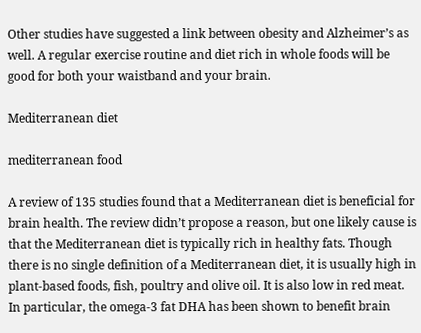Other studies have suggested a link between obesity and Alzheimer’s as well. A regular exercise routine and diet rich in whole foods will be good for both your waistband and your brain.

Mediterranean diet

mediterranean food

A review of 135 studies found that a Mediterranean diet is beneficial for brain health. The review didn’t propose a reason, but one likely cause is that the Mediterranean diet is typically rich in healthy fats. Though there is no single definition of a Mediterranean diet, it is usually high in plant-based foods, fish, poultry and olive oil. It is also low in red meat. In particular, the omega-3 fat DHA has been shown to benefit brain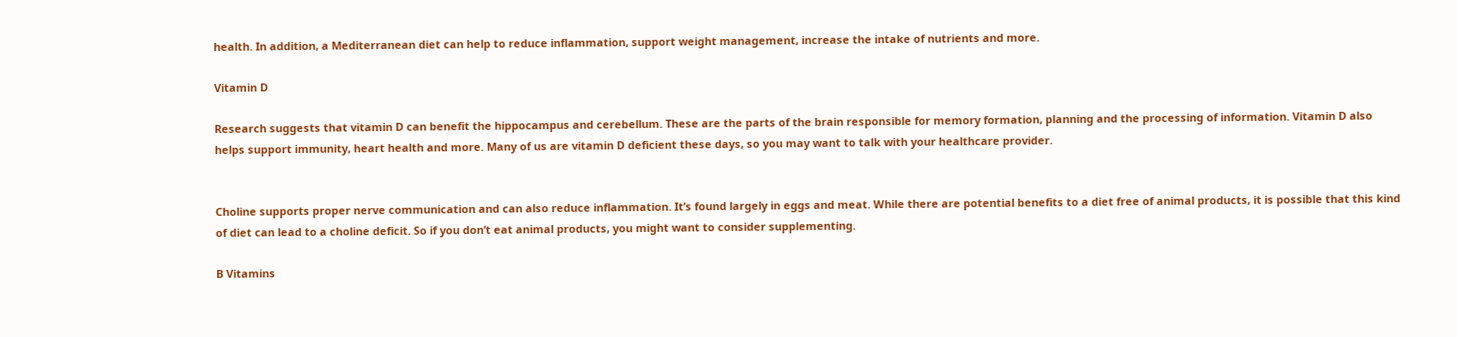health. In addition, a Mediterranean diet can help to reduce inflammation, support weight management, increase the intake of nutrients and more.

Vitamin D

Research suggests that vitamin D can benefit the hippocampus and cerebellum. These are the parts of the brain responsible for memory formation, planning and the processing of information. Vitamin D also helps support immunity, heart health and more. Many of us are vitamin D deficient these days, so you may want to talk with your healthcare provider.


Choline supports proper nerve communication and can also reduce inflammation. It’s found largely in eggs and meat. While there are potential benefits to a diet free of animal products, it is possible that this kind of diet can lead to a choline deficit. So if you don’t eat animal products, you might want to consider supplementing.

B Vitamins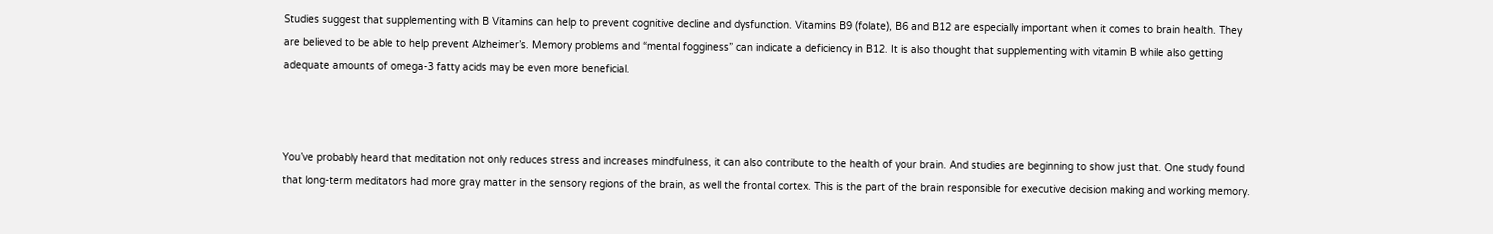Studies suggest that supplementing with B Vitamins can help to prevent cognitive decline and dysfunction. Vitamins B9 (folate), B6 and B12 are especially important when it comes to brain health. They are believed to be able to help prevent Alzheimer’s. Memory problems and “mental fogginess” can indicate a deficiency in B12. It is also thought that supplementing with vitamin B while also getting adequate amounts of omega-3 fatty acids may be even more beneficial.



You’ve probably heard that meditation not only reduces stress and increases mindfulness, it can also contribute to the health of your brain. And studies are beginning to show just that. One study found that long-term meditators had more gray matter in the sensory regions of the brain, as well the frontal cortex. This is the part of the brain responsible for executive decision making and working memory.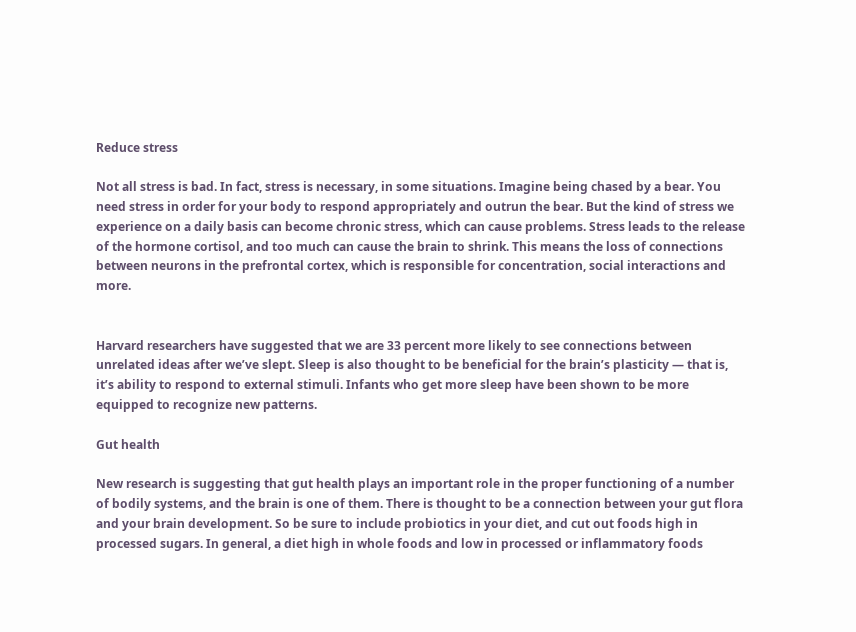Reduce stress

Not all stress is bad. In fact, stress is necessary, in some situations. Imagine being chased by a bear. You need stress in order for your body to respond appropriately and outrun the bear. But the kind of stress we experience on a daily basis can become chronic stress, which can cause problems. Stress leads to the release of the hormone cortisol, and too much can cause the brain to shrink. This means the loss of connections between neurons in the prefrontal cortex, which is responsible for concentration, social interactions and more.


Harvard researchers have suggested that we are 33 percent more likely to see connections between unrelated ideas after we’ve slept. Sleep is also thought to be beneficial for the brain’s plasticity — that is, it’s ability to respond to external stimuli. Infants who get more sleep have been shown to be more equipped to recognize new patterns.

Gut health

New research is suggesting that gut health plays an important role in the proper functioning of a number of bodily systems, and the brain is one of them. There is thought to be a connection between your gut flora and your brain development. So be sure to include probiotics in your diet, and cut out foods high in processed sugars. In general, a diet high in whole foods and low in processed or inflammatory foods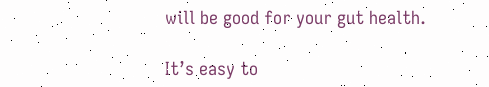will be good for your gut health.

It’s easy to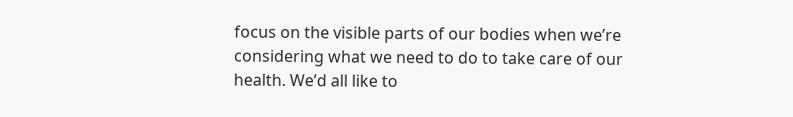focus on the visible parts of our bodies when we’re considering what we need to do to take care of our health. We’d all like to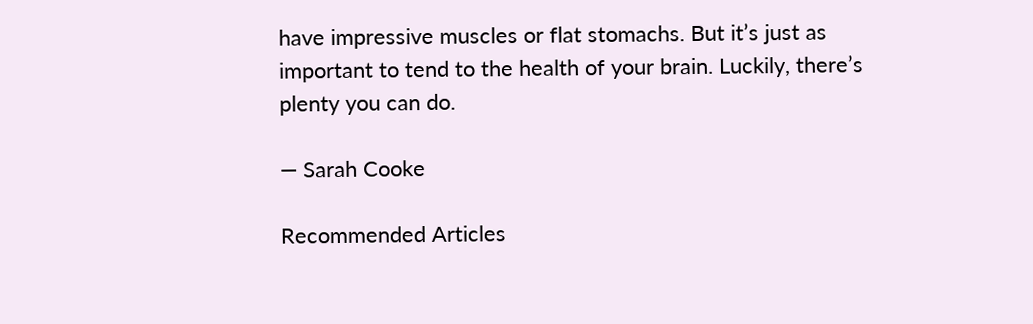have impressive muscles or flat stomachs. But it’s just as important to tend to the health of your brain. Luckily, there’s plenty you can do.

— Sarah Cooke

Recommended Articles